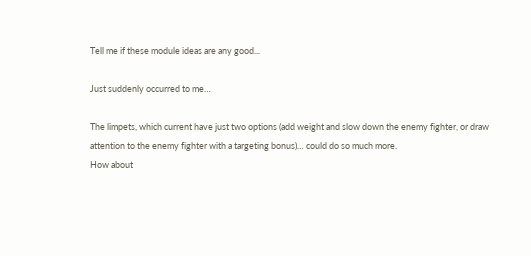Tell me if these module ideas are any good...

Just suddenly occurred to me…

The limpets, which current have just two options (add weight and slow down the enemy fighter, or draw attention to the enemy fighter with a targeting bonus)… could do so much more.
How about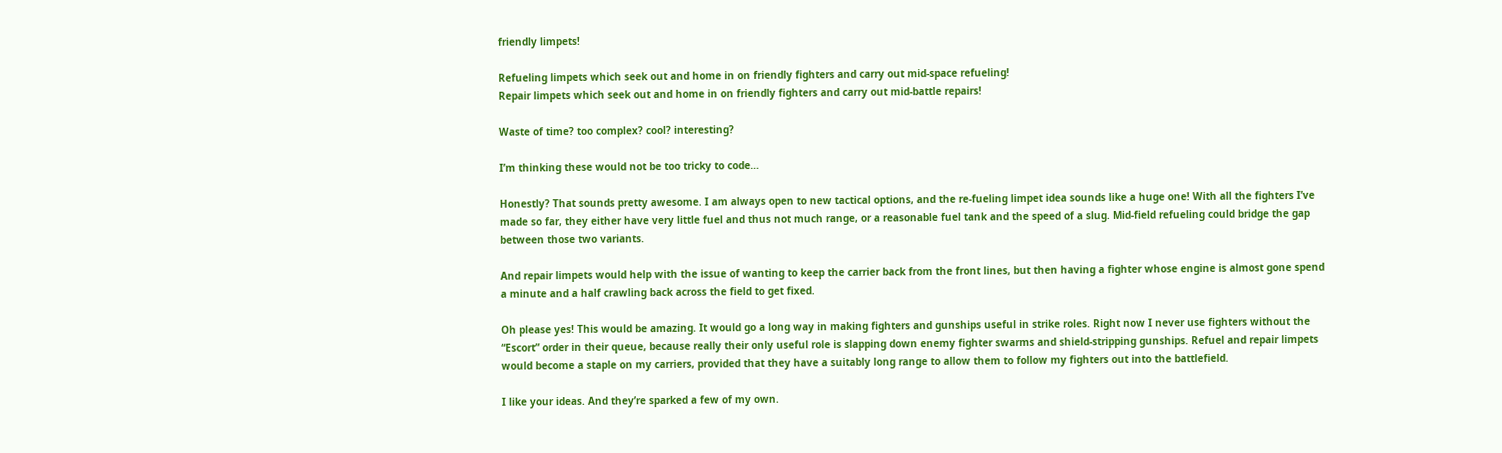friendly limpets!

Refueling limpets which seek out and home in on friendly fighters and carry out mid-space refueling!
Repair limpets which seek out and home in on friendly fighters and carry out mid-battle repairs!

Waste of time? too complex? cool? interesting?

I’m thinking these would not be too tricky to code…

Honestly? That sounds pretty awesome. I am always open to new tactical options, and the re-fueling limpet idea sounds like a huge one! With all the fighters I’ve made so far, they either have very little fuel and thus not much range, or a reasonable fuel tank and the speed of a slug. Mid-field refueling could bridge the gap between those two variants.

And repair limpets would help with the issue of wanting to keep the carrier back from the front lines, but then having a fighter whose engine is almost gone spend a minute and a half crawling back across the field to get fixed.

Oh please yes! This would be amazing. It would go a long way in making fighters and gunships useful in strike roles. Right now I never use fighters without the “Escort” order in their queue, because really their only useful role is slapping down enemy fighter swarms and shield-stripping gunships. Refuel and repair limpets would become a staple on my carriers, provided that they have a suitably long range to allow them to follow my fighters out into the battlefield.

I like your ideas. And they’re sparked a few of my own.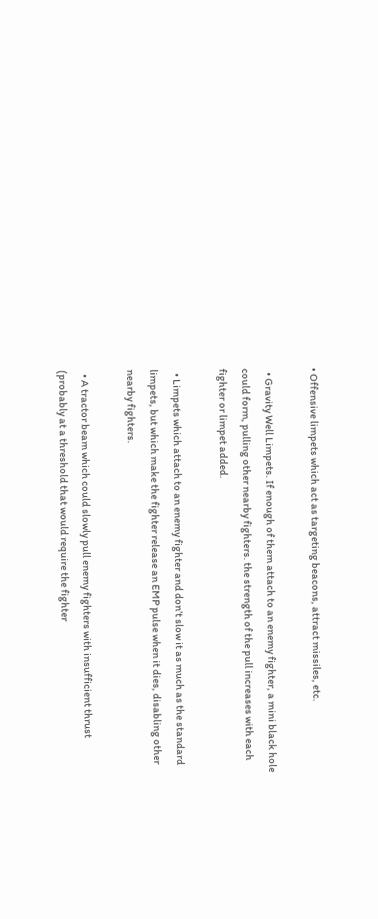• Offensive limpets which act as targeting beacons, attract missiles, etc.

  • Gravity Well Limpets. If enough of them attach to an enemy fighter, a mini black hole could form, pulling other nearby fighters. the strength of the pull increases with each fighter or limpet added.

  • Limpets which attach to an enemy fighter and don’t slow it as much as the standard limpets, but which make the fighter release an EMP pulse when it dies, disabling other nearby fighters.

  • A tractor beam which could slowly pull enemy fighters with insufficient thrust (probably at a threshold that would require the fighter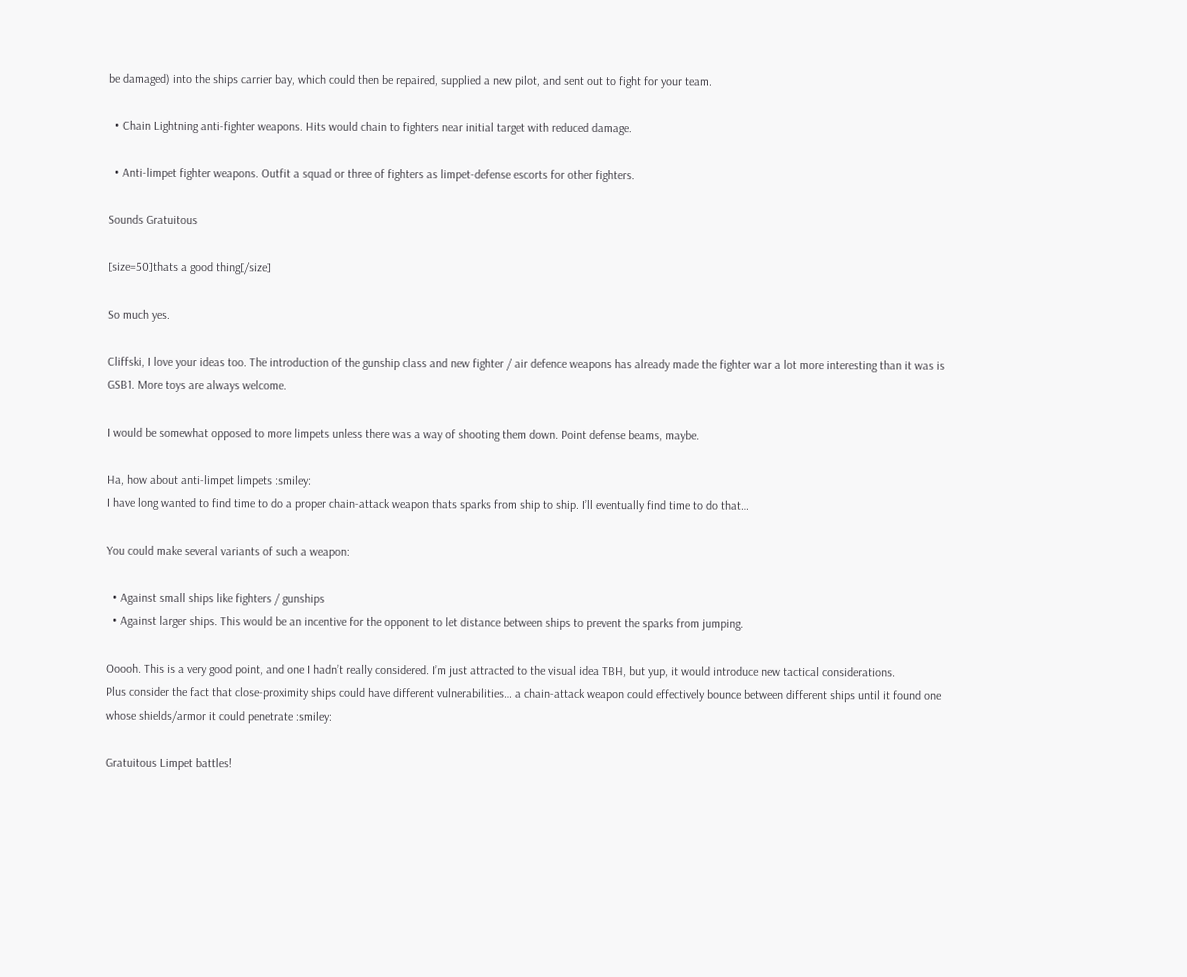be damaged) into the ships carrier bay, which could then be repaired, supplied a new pilot, and sent out to fight for your team.

  • Chain Lightning anti-fighter weapons. Hits would chain to fighters near initial target with reduced damage.

  • Anti-limpet fighter weapons. Outfit a squad or three of fighters as limpet-defense escorts for other fighters.

Sounds Gratuitous

[size=50]thats a good thing[/size]

So much yes.

Cliffski, I love your ideas too. The introduction of the gunship class and new fighter / air defence weapons has already made the fighter war a lot more interesting than it was is GSB1. More toys are always welcome.

I would be somewhat opposed to more limpets unless there was a way of shooting them down. Point defense beams, maybe.

Ha, how about anti-limpet limpets :smiley:
I have long wanted to find time to do a proper chain-attack weapon thats sparks from ship to ship. I’ll eventually find time to do that…

You could make several variants of such a weapon:

  • Against small ships like fighters / gunships
  • Against larger ships. This would be an incentive for the opponent to let distance between ships to prevent the sparks from jumping.

Ooooh. This is a very good point, and one I hadn’t really considered. I’m just attracted to the visual idea TBH, but yup, it would introduce new tactical considerations.
Plus consider the fact that close-proximity ships could have different vulnerabilities… a chain-attack weapon could effectively bounce between different ships until it found one whose shields/armor it could penetrate :smiley:

Gratuitous Limpet battles!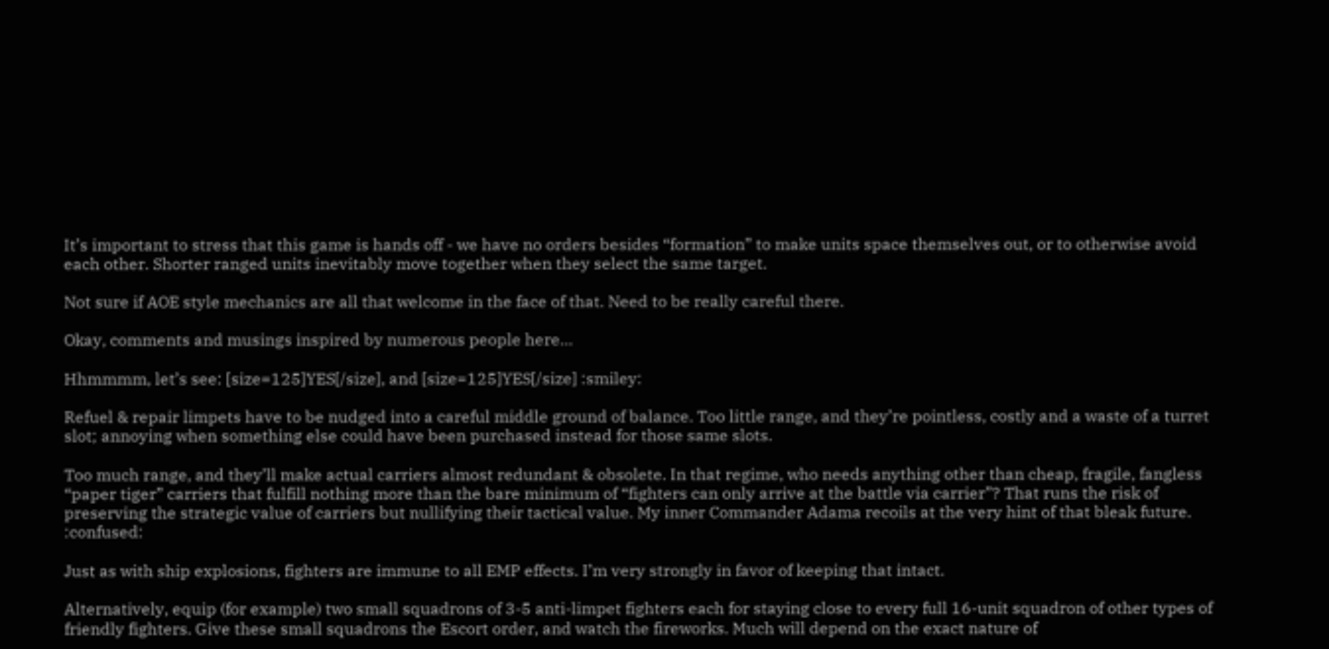It’s important to stress that this game is hands off - we have no orders besides “formation” to make units space themselves out, or to otherwise avoid each other. Shorter ranged units inevitably move together when they select the same target.

Not sure if AOE style mechanics are all that welcome in the face of that. Need to be really careful there.

Okay, comments and musings inspired by numerous people here…

Hhmmmm, let’s see: [size=125]YES[/size], and [size=125]YES[/size] :smiley:

Refuel & repair limpets have to be nudged into a careful middle ground of balance. Too little range, and they’re pointless, costly and a waste of a turret slot; annoying when something else could have been purchased instead for those same slots.

Too much range, and they’ll make actual carriers almost redundant & obsolete. In that regime, who needs anything other than cheap, fragile, fangless “paper tiger” carriers that fulfill nothing more than the bare minimum of “fighters can only arrive at the battle via carrier”? That runs the risk of preserving the strategic value of carriers but nullifying their tactical value. My inner Commander Adama recoils at the very hint of that bleak future. :confused:

Just as with ship explosions, fighters are immune to all EMP effects. I’m very strongly in favor of keeping that intact.

Alternatively, equip (for example) two small squadrons of 3-5 anti-limpet fighters each for staying close to every full 16-unit squadron of other types of friendly fighters. Give these small squadrons the Escort order, and watch the fireworks. Much will depend on the exact nature of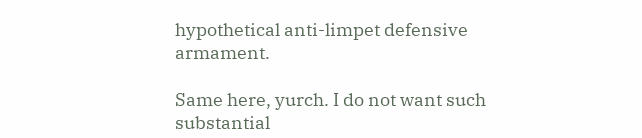hypothetical anti-limpet defensive armament.

Same here, yurch. I do not want such substantial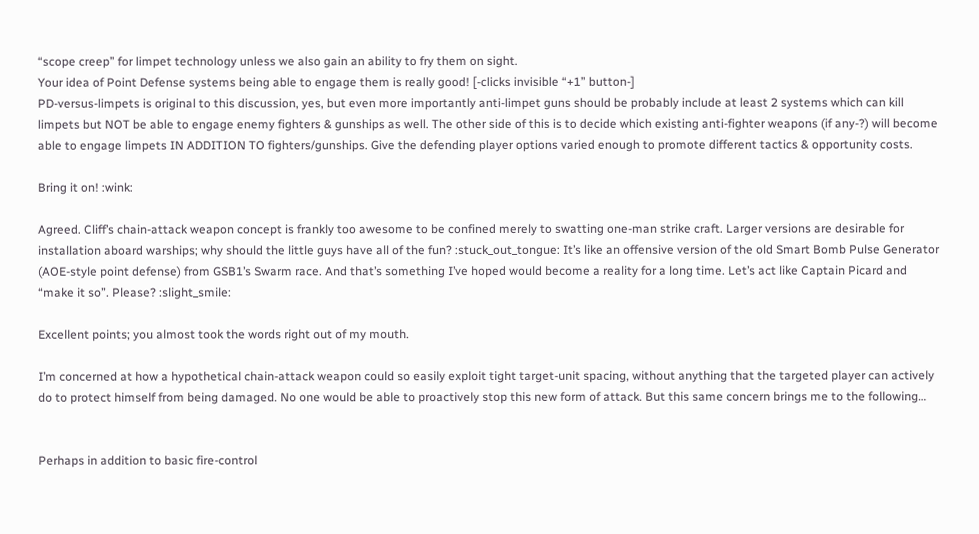“scope creep” for limpet technology unless we also gain an ability to fry them on sight.
Your idea of Point Defense systems being able to engage them is really good! [-clicks invisible “+1” button-]
PD-versus-limpets is original to this discussion, yes, but even more importantly anti-limpet guns should be probably include at least 2 systems which can kill limpets but NOT be able to engage enemy fighters & gunships as well. The other side of this is to decide which existing anti-fighter weapons (if any-?) will become able to engage limpets IN ADDITION TO fighters/gunships. Give the defending player options varied enough to promote different tactics & opportunity costs.

Bring it on! :wink:

Agreed. Cliff’s chain-attack weapon concept is frankly too awesome to be confined merely to swatting one-man strike craft. Larger versions are desirable for installation aboard warships; why should the little guys have all of the fun? :stuck_out_tongue: It’s like an offensive version of the old Smart Bomb Pulse Generator (AOE-style point defense) from GSB1’s Swarm race. And that’s something I’ve hoped would become a reality for a long time. Let’s act like Captain Picard and “make it so”. Please? :slight_smile:

Excellent points; you almost took the words right out of my mouth.

I’m concerned at how a hypothetical chain-attack weapon could so easily exploit tight target-unit spacing, without anything that the targeted player can actively do to protect himself from being damaged. No one would be able to proactively stop this new form of attack. But this same concern brings me to the following…


Perhaps in addition to basic fire-control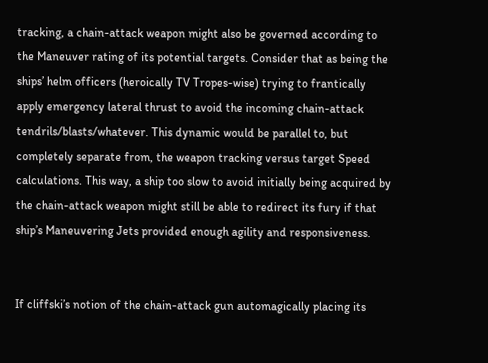tracking, a chain-attack weapon might also be governed according to the Maneuver rating of its potential targets. Consider that as being the ships’ helm officers (heroically TV Tropes-wise) trying to frantically apply emergency lateral thrust to avoid the incoming chain-attack tendrils/blasts/whatever. This dynamic would be parallel to, but completely separate from, the weapon tracking versus target Speed calculations. This way, a ship too slow to avoid initially being acquired by the chain-attack weapon might still be able to redirect its fury if that ship’s Maneuvering Jets provided enough agility and responsiveness.


If cliffski’s notion of the chain-attack gun automagically placing its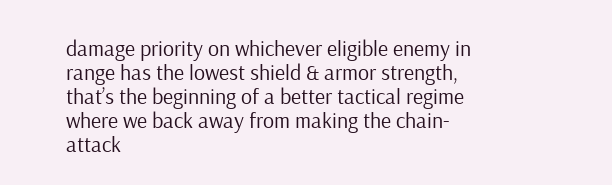damage priority on whichever eligible enemy in range has the lowest shield & armor strength, that’s the beginning of a better tactical regime where we back away from making the chain-attack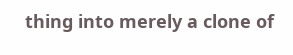thing into merely a clone of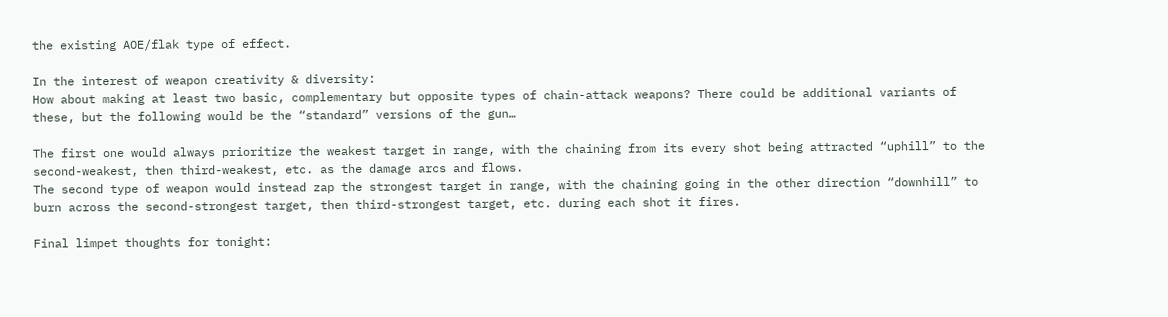the existing AOE/flak type of effect.

In the interest of weapon creativity & diversity:
How about making at least two basic, complementary but opposite types of chain-attack weapons? There could be additional variants of these, but the following would be the “standard” versions of the gun…

The first one would always prioritize the weakest target in range, with the chaining from its every shot being attracted “uphill” to the second-weakest, then third-weakest, etc. as the damage arcs and flows.
The second type of weapon would instead zap the strongest target in range, with the chaining going in the other direction “downhill” to burn across the second-strongest target, then third-strongest target, etc. during each shot it fires.

Final limpet thoughts for tonight: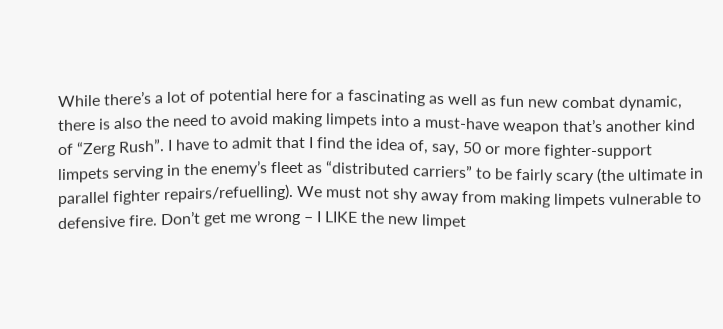While there’s a lot of potential here for a fascinating as well as fun new combat dynamic, there is also the need to avoid making limpets into a must-have weapon that’s another kind of “Zerg Rush”. I have to admit that I find the idea of, say, 50 or more fighter-support limpets serving in the enemy’s fleet as “distributed carriers” to be fairly scary (the ultimate in parallel fighter repairs/refuelling). We must not shy away from making limpets vulnerable to defensive fire. Don’t get me wrong – I LIKE the new limpet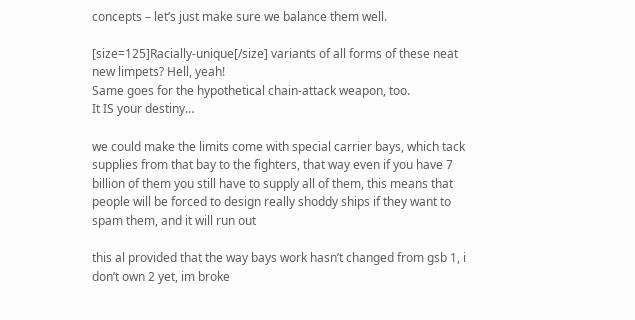concepts – let’s just make sure we balance them well.

[size=125]Racially-unique[/size] variants of all forms of these neat new limpets? Hell, yeah!
Same goes for the hypothetical chain-attack weapon, too.
It IS your destiny…

we could make the limits come with special carrier bays, which tack supplies from that bay to the fighters, that way even if you have 7 billion of them you still have to supply all of them, this means that people will be forced to design really shoddy ships if they want to spam them, and it will run out

this al provided that the way bays work hasn’t changed from gsb 1, i don’t own 2 yet, im broke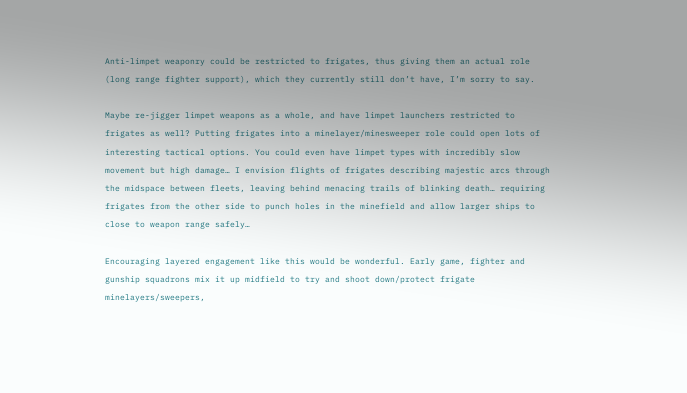Anti-limpet weaponry could be restricted to frigates, thus giving them an actual role (long range fighter support), which they currently still don’t have, I’m sorry to say.

Maybe re-jigger limpet weapons as a whole, and have limpet launchers restricted to frigates as well? Putting frigates into a minelayer/minesweeper role could open lots of interesting tactical options. You could even have limpet types with incredibly slow movement but high damage… I envision flights of frigates describing majestic arcs through the midspace between fleets, leaving behind menacing trails of blinking death… requiring frigates from the other side to punch holes in the minefield and allow larger ships to close to weapon range safely…

Encouraging layered engagement like this would be wonderful. Early game, fighter and gunship squadrons mix it up midfield to try and shoot down/protect frigate minelayers/sweepers,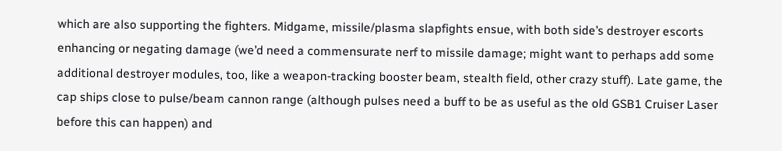which are also supporting the fighters. Midgame, missile/plasma slapfights ensue, with both side’s destroyer escorts enhancing or negating damage (we’d need a commensurate nerf to missile damage; might want to perhaps add some additional destroyer modules, too, like a weapon-tracking booster beam, stealth field, other crazy stuff). Late game, the cap ships close to pulse/beam cannon range (although pulses need a buff to be as useful as the old GSB1 Cruiser Laser before this can happen) and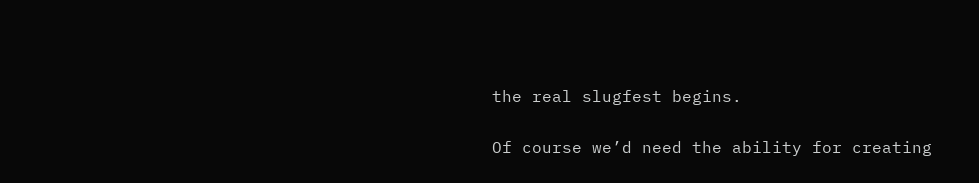the real slugfest begins.

Of course we’d need the ability for creating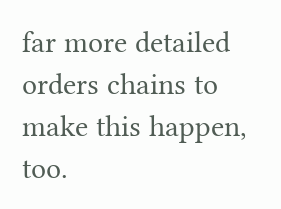far more detailed orders chains to make this happen, too.